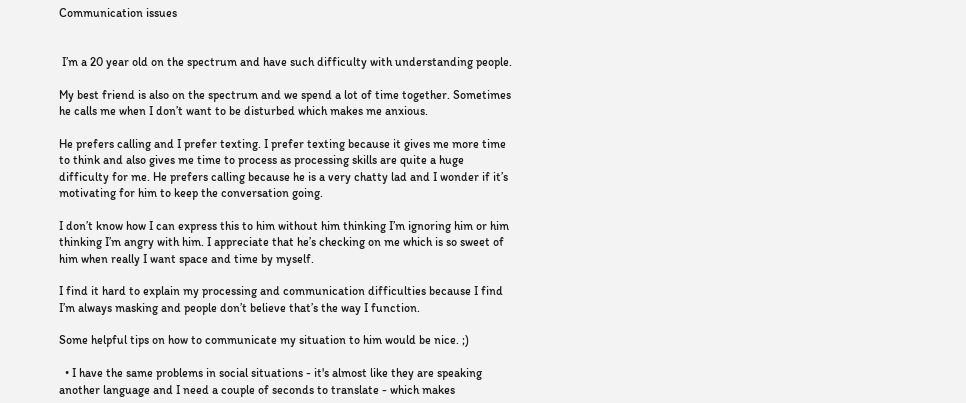Communication issues


 I’m a 20 year old on the spectrum and have such difficulty with understanding people.

My best friend is also on the spectrum and we spend a lot of time together. Sometimes he calls me when I don’t want to be disturbed which makes me anxious.

He prefers calling and I prefer texting. I prefer texting because it gives me more time to think and also gives me time to process as processing skills are quite a huge difficulty for me. He prefers calling because he is a very chatty lad and I wonder if it’s motivating for him to keep the conversation going.

I don’t know how I can express this to him without him thinking I’m ignoring him or him thinking I’m angry with him. I appreciate that he’s checking on me which is so sweet of him when really I want space and time by myself.

I find it hard to explain my processing and communication difficulties because I find I’m always masking and people don’t believe that’s the way I function.

Some helpful tips on how to communicate my situation to him would be nice. ;)

  • I have the same problems in social situations - it's almost like they are speaking another language and I need a couple of seconds to translate - which makes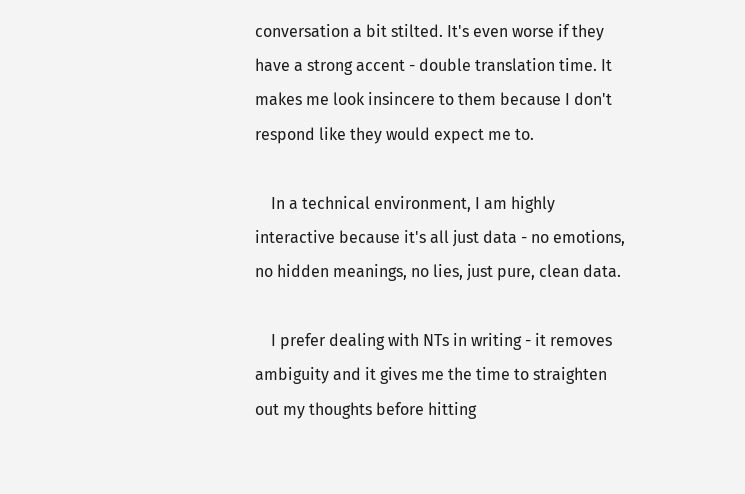conversation a bit stilted. It's even worse if they have a strong accent - double translation time. It makes me look insincere to them because I don't respond like they would expect me to.

    In a technical environment, I am highly interactive because it's all just data - no emotions, no hidden meanings, no lies, just pure, clean data.

    I prefer dealing with NTs in writing - it removes ambiguity and it gives me the time to straighten out my thoughts before hitting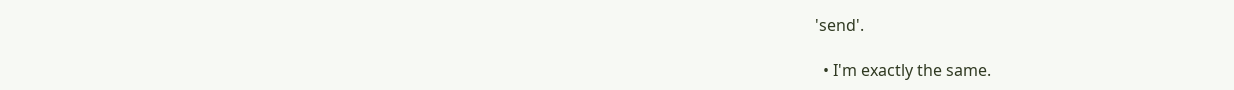'send'.

  • I'm exactly the same.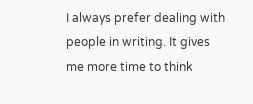I always prefer dealing with people in writing. It gives me more time to think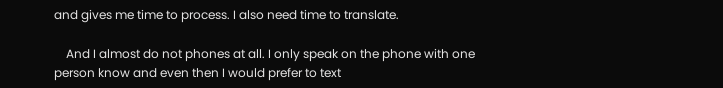and gives me time to process. I also need time to translate.

    And I almost do not phones at all. I only speak on the phone with one person know and even then I would prefer to text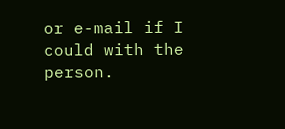or e-mail if I could with the person.